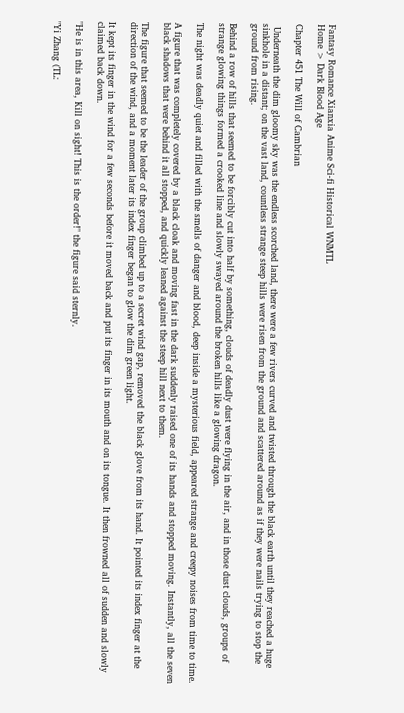Fantasy Romance Xianxia Anime Sci-fi Historical WNMTL
Home > Dark Blood Age

Chapter 451 The Will of Cambrian

 Underneath the dim gloomy sky was the endless scorched land, there were a few rivers curved and twisted through the black earth until they reached a huge sinkhole in a distant; on the vast land, countless strange steep hills were risen from the ground and scattered around as if they were nails trying to stop the ground from rising.

Behind a row of hills that seemed to be forcibly cut into half by something, clouds of deadly dust were flying in the air, and in those dust clouds, groups of strange glowing things formed a crooked line and slowly swayed around the broken hills like a glowing dragon.

The night was deadly quiet and filled with the smells of danger and blood, deep inside a mysterious field, appeared strange and creepy noises from time to time.

A figure that was completely covered by a black cloak and moving fast in the dark suddenly raised one of its hands and stopped moving. Instantly, all the seven black shadows that were behind it all stopped, and quickly leaned against the steep hill next to them.

The figure that seemed to be the leader of the group climbed up to a secret wind gap, removed the black glove from its hand. It pointed its index finger at the direction of the wind, and a moment later its index finger began to glow the dim green light.

It kept its finger in the wind for a few seconds before it moved back and put its finger in its mouth and on its tongue. It then frowned all of sudden and slowly claimed back down.

"He is in this area, Kill on sight! This is the order!" the figure said sternly.

"Yi Zhang (TL: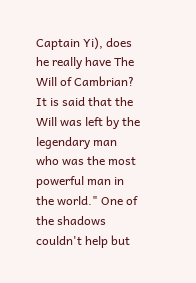Captain Yi), does he really have The Will of Cambrian? It is said that the Will was left by the legendary man who was the most powerful man in the world." One of the shadows couldn't help but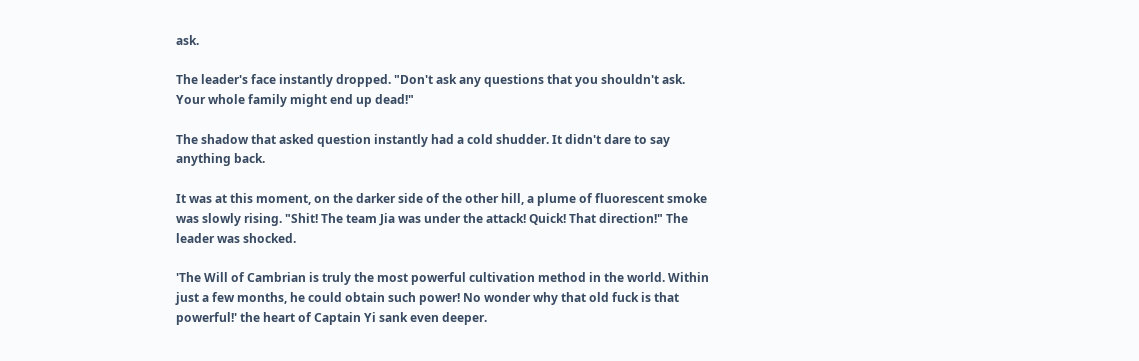ask.

The leader's face instantly dropped. "Don't ask any questions that you shouldn't ask. Your whole family might end up dead!"

The shadow that asked question instantly had a cold shudder. It didn't dare to say anything back.

It was at this moment, on the darker side of the other hill, a plume of fluorescent smoke was slowly rising. "Shit! The team Jia was under the attack! Quick! That direction!" The leader was shocked.

'The Will of Cambrian is truly the most powerful cultivation method in the world. Within just a few months, he could obtain such power! No wonder why that old fuck is that powerful!' the heart of Captain Yi sank even deeper.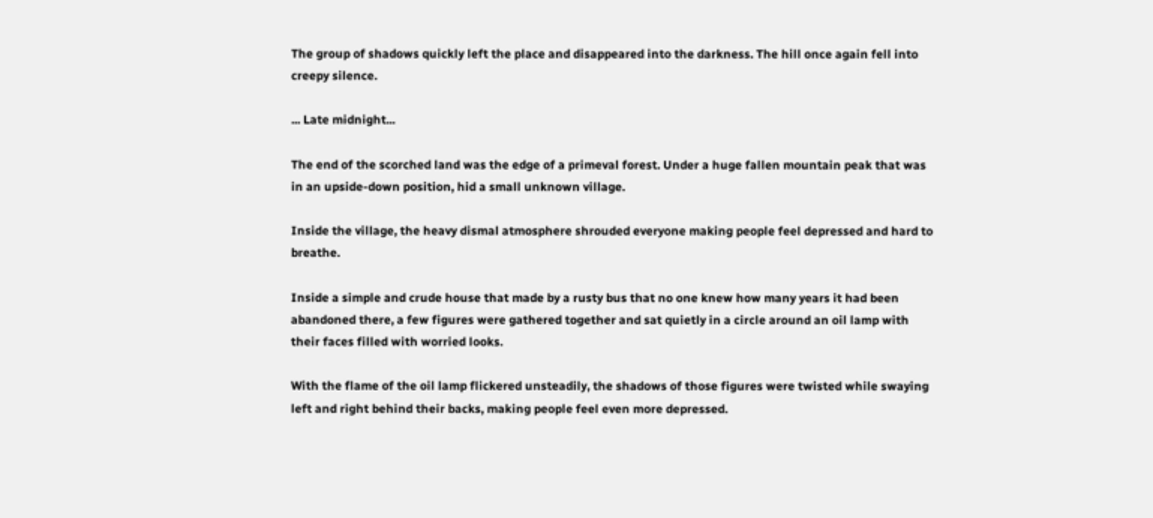The group of shadows quickly left the place and disappeared into the darkness. The hill once again fell into creepy silence.

... Late midnight...

The end of the scorched land was the edge of a primeval forest. Under a huge fallen mountain peak that was in an upside-down position, hid a small unknown village.

Inside the village, the heavy dismal atmosphere shrouded everyone making people feel depressed and hard to breathe.

Inside a simple and crude house that made by a rusty bus that no one knew how many years it had been abandoned there, a few figures were gathered together and sat quietly in a circle around an oil lamp with their faces filled with worried looks.

With the flame of the oil lamp flickered unsteadily, the shadows of those figures were twisted while swaying left and right behind their backs, making people feel even more depressed.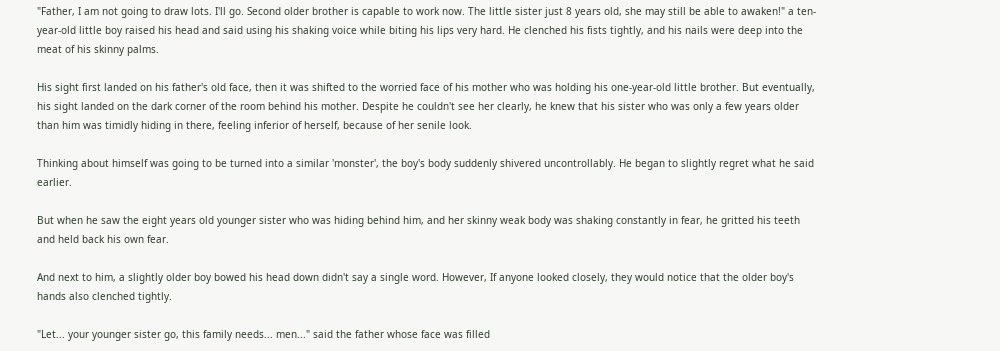"Father, I am not going to draw lots. I'll go. Second older brother is capable to work now. The little sister just 8 years old, she may still be able to awaken!" a ten-year-old little boy raised his head and said using his shaking voice while biting his lips very hard. He clenched his fists tightly, and his nails were deep into the meat of his skinny palms.

His sight first landed on his father's old face, then it was shifted to the worried face of his mother who was holding his one-year-old little brother. But eventually, his sight landed on the dark corner of the room behind his mother. Despite he couldn't see her clearly, he knew that his sister who was only a few years older than him was timidly hiding in there, feeling inferior of herself, because of her senile look.

Thinking about himself was going to be turned into a similar 'monster', the boy's body suddenly shivered uncontrollably. He began to slightly regret what he said earlier.

But when he saw the eight years old younger sister who was hiding behind him, and her skinny weak body was shaking constantly in fear, he gritted his teeth and held back his own fear.

And next to him, a slightly older boy bowed his head down didn't say a single word. However, If anyone looked closely, they would notice that the older boy's hands also clenched tightly.

"Let... your younger sister go, this family needs... men..." said the father whose face was filled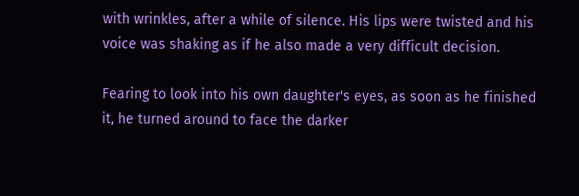with wrinkles, after a while of silence. His lips were twisted and his voice was shaking as if he also made a very difficult decision.

Fearing to look into his own daughter's eyes, as soon as he finished it, he turned around to face the darker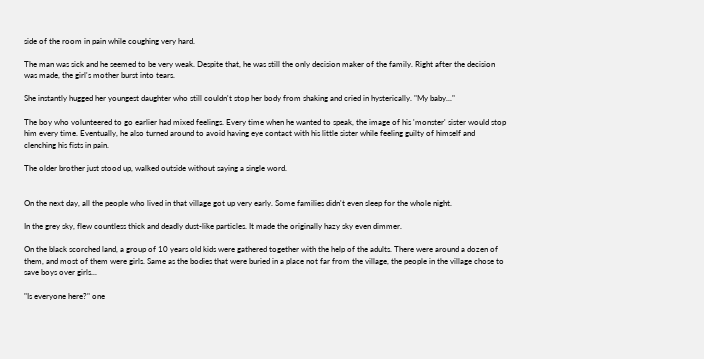side of the room in pain while coughing very hard.

The man was sick and he seemed to be very weak. Despite that, he was still the only decision maker of the family. Right after the decision was made, the girl's mother burst into tears.

She instantly hugged her youngest daughter who still couldn't stop her body from shaking and cried in hysterically. "My baby..."

The boy who volunteered to go earlier had mixed feelings. Every time when he wanted to speak, the image of his 'monster' sister would stop him every time. Eventually, he also turned around to avoid having eye contact with his little sister while feeling guilty of himself and clenching his fists in pain.

The older brother just stood up, walked outside without saying a single word.


On the next day, all the people who lived in that village got up very early. Some families didn't even sleep for the whole night.

In the grey sky, flew countless thick and deadly dust-like particles. It made the originally hazy sky even dimmer.

On the black scorched land, a group of 10 years old kids were gathered together with the help of the adults. There were around a dozen of them, and most of them were girls. Same as the bodies that were buried in a place not far from the village, the people in the village chose to save boys over girls...

"Is everyone here?" one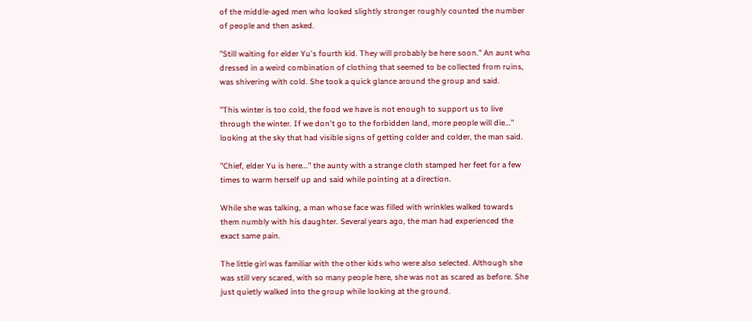of the middle-aged men who looked slightly stronger roughly counted the number of people and then asked.

"Still waiting for elder Yu's fourth kid. They will probably be here soon." An aunt who dressed in a weird combination of clothing that seemed to be collected from ruins, was shivering with cold. She took a quick glance around the group and said.

"This winter is too cold, the food we have is not enough to support us to live through the winter. If we don't go to the forbidden land, more people will die..." looking at the sky that had visible signs of getting colder and colder, the man said.

"Chief, elder Yu is here..." the aunty with a strange cloth stamped her feet for a few times to warm herself up and said while pointing at a direction.

While she was talking, a man whose face was filled with wrinkles walked towards them numbly with his daughter. Several years ago, the man had experienced the exact same pain.

The little girl was familiar with the other kids who were also selected. Although she was still very scared, with so many people here, she was not as scared as before. She just quietly walked into the group while looking at the ground.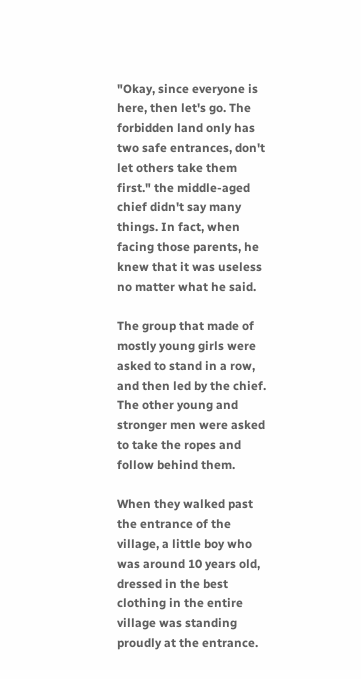"Okay, since everyone is here, then let's go. The forbidden land only has two safe entrances, don't let others take them first." the middle-aged chief didn't say many things. In fact, when facing those parents, he knew that it was useless no matter what he said.

The group that made of mostly young girls were asked to stand in a row, and then led by the chief. The other young and stronger men were asked to take the ropes and follow behind them.

When they walked past the entrance of the village, a little boy who was around 10 years old, dressed in the best clothing in the entire village was standing proudly at the entrance.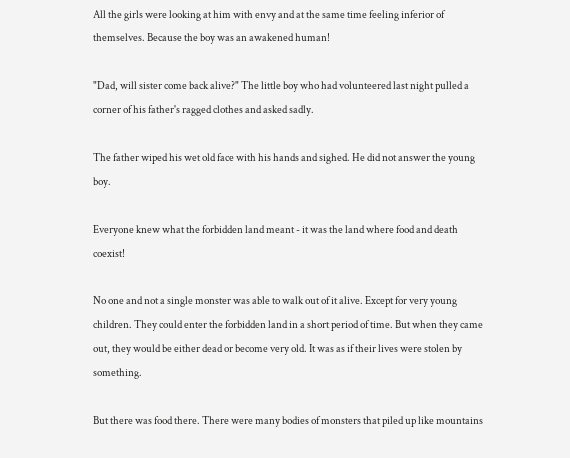All the girls were looking at him with envy and at the same time feeling inferior of themselves. Because the boy was an awakened human!

"Dad, will sister come back alive?" The little boy who had volunteered last night pulled a corner of his father's ragged clothes and asked sadly.

The father wiped his wet old face with his hands and sighed. He did not answer the young boy.

Everyone knew what the forbidden land meant - it was the land where food and death coexist!

No one and not a single monster was able to walk out of it alive. Except for very young children. They could enter the forbidden land in a short period of time. But when they came out, they would be either dead or become very old. It was as if their lives were stolen by something.

But there was food there. There were many bodies of monsters that piled up like mountains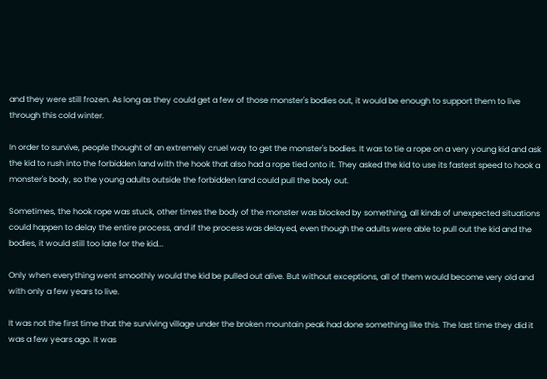and they were still frozen. As long as they could get a few of those monster's bodies out, it would be enough to support them to live through this cold winter.

In order to survive, people thought of an extremely cruel way to get the monster's bodies. It was to tie a rope on a very young kid and ask the kid to rush into the forbidden land with the hook that also had a rope tied onto it. They asked the kid to use its fastest speed to hook a monster's body, so the young adults outside the forbidden land could pull the body out.

Sometimes, the hook rope was stuck, other times the body of the monster was blocked by something, all kinds of unexpected situations could happen to delay the entire process, and if the process was delayed, even though the adults were able to pull out the kid and the bodies, it would still too late for the kid...

Only when everything went smoothly would the kid be pulled out alive. But without exceptions, all of them would become very old and with only a few years to live.

It was not the first time that the surviving village under the broken mountain peak had done something like this. The last time they did it was a few years ago. It was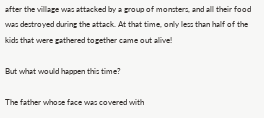after the village was attacked by a group of monsters, and all their food was destroyed during the attack. At that time, only less than half of the kids that were gathered together came out alive!

But what would happen this time?

The father whose face was covered with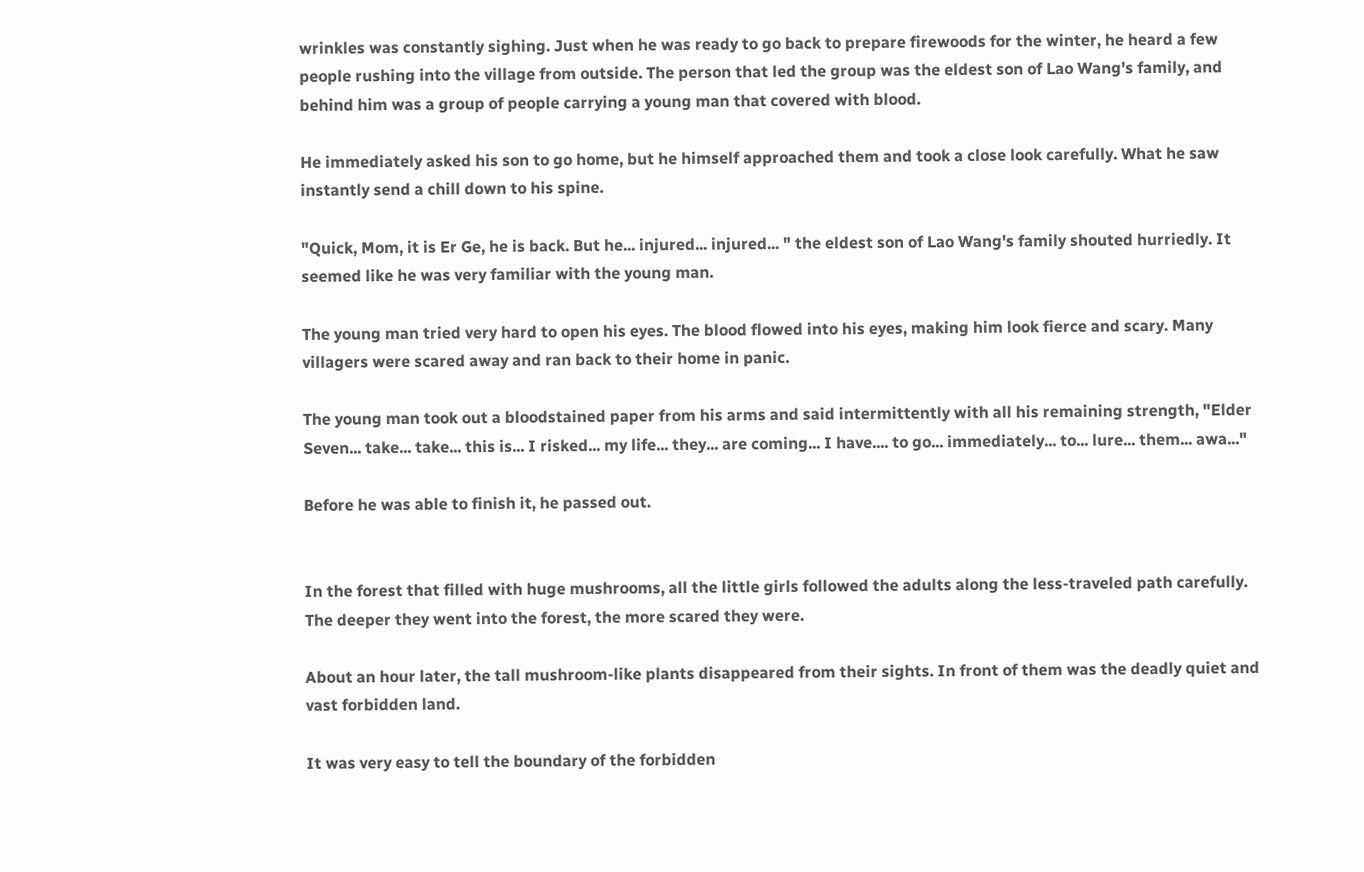wrinkles was constantly sighing. Just when he was ready to go back to prepare firewoods for the winter, he heard a few people rushing into the village from outside. The person that led the group was the eldest son of Lao Wang's family, and behind him was a group of people carrying a young man that covered with blood.

He immediately asked his son to go home, but he himself approached them and took a close look carefully. What he saw instantly send a chill down to his spine.

"Quick, Mom, it is Er Ge, he is back. But he... injured... injured... " the eldest son of Lao Wang's family shouted hurriedly. It seemed like he was very familiar with the young man.

The young man tried very hard to open his eyes. The blood flowed into his eyes, making him look fierce and scary. Many villagers were scared away and ran back to their home in panic.

The young man took out a bloodstained paper from his arms and said intermittently with all his remaining strength, "Elder Seven... take... take... this is... I risked... my life... they... are coming... I have.... to go... immediately... to... lure... them... awa..."

Before he was able to finish it, he passed out.


In the forest that filled with huge mushrooms, all the little girls followed the adults along the less-traveled path carefully. The deeper they went into the forest, the more scared they were.

About an hour later, the tall mushroom-like plants disappeared from their sights. In front of them was the deadly quiet and vast forbidden land.

It was very easy to tell the boundary of the forbidden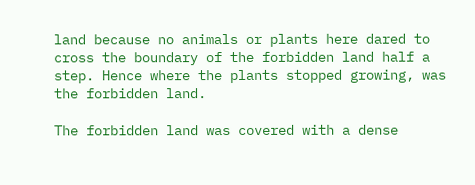land because no animals or plants here dared to cross the boundary of the forbidden land half a step. Hence where the plants stopped growing, was the forbidden land.

The forbidden land was covered with a dense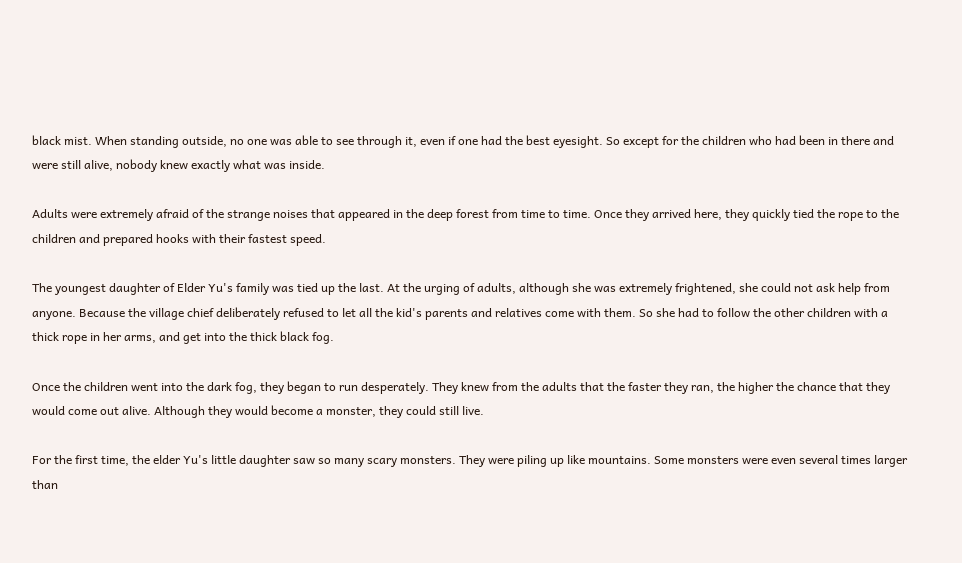black mist. When standing outside, no one was able to see through it, even if one had the best eyesight. So except for the children who had been in there and were still alive, nobody knew exactly what was inside.

Adults were extremely afraid of the strange noises that appeared in the deep forest from time to time. Once they arrived here, they quickly tied the rope to the children and prepared hooks with their fastest speed.

The youngest daughter of Elder Yu's family was tied up the last. At the urging of adults, although she was extremely frightened, she could not ask help from anyone. Because the village chief deliberately refused to let all the kid's parents and relatives come with them. So she had to follow the other children with a thick rope in her arms, and get into the thick black fog.

Once the children went into the dark fog, they began to run desperately. They knew from the adults that the faster they ran, the higher the chance that they would come out alive. Although they would become a monster, they could still live.

For the first time, the elder Yu's little daughter saw so many scary monsters. They were piling up like mountains. Some monsters were even several times larger than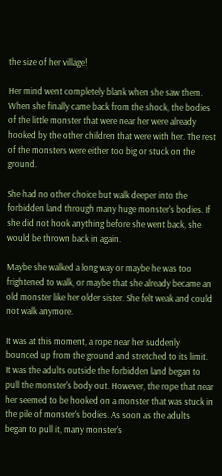the size of her village!

Her mind went completely blank when she saw them. When she finally came back from the shock, the bodies of the little monster that were near her were already hooked by the other children that were with her. The rest of the monsters were either too big or stuck on the ground.

She had no other choice but walk deeper into the forbidden land through many huge monster's bodies. If she did not hook anything before she went back, she would be thrown back in again.

Maybe she walked a long way or maybe he was too frightened to walk, or maybe that she already became an old monster like her older sister. She felt weak and could not walk anymore.

It was at this moment, a rope near her suddenly bounced up from the ground and stretched to its limit. It was the adults outside the forbidden land began to pull the monster's body out. However, the rope that near her seemed to be hooked on a monster that was stuck in the pile of monster's bodies. As soon as the adults began to pull it, many monster's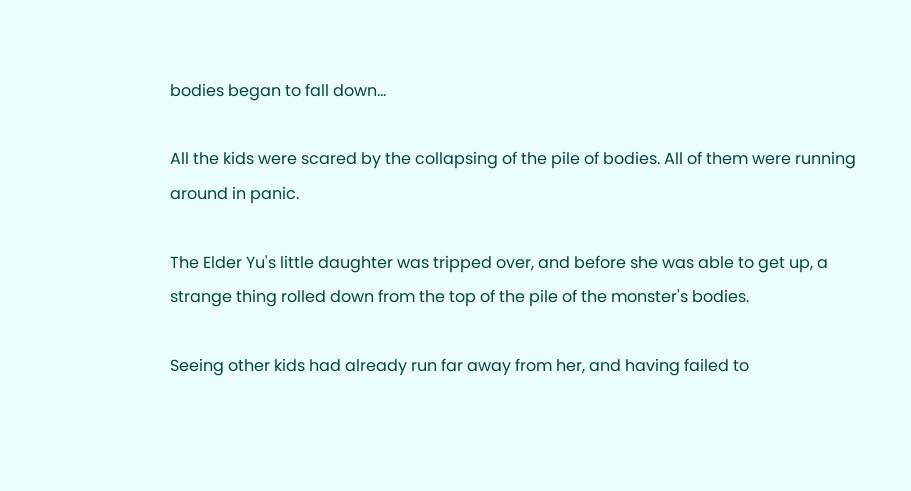bodies began to fall down...

All the kids were scared by the collapsing of the pile of bodies. All of them were running around in panic.

The Elder Yu's little daughter was tripped over, and before she was able to get up, a strange thing rolled down from the top of the pile of the monster's bodies.

Seeing other kids had already run far away from her, and having failed to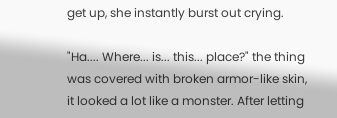get up, she instantly burst out crying.

"Ha.... Where... is... this... place?" the thing was covered with broken armor-like skin, it looked a lot like a monster. After letting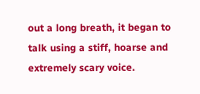out a long breath, it began to talk using a stiff, hoarse and extremely scary voice.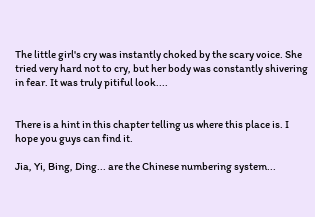The little girl's cry was instantly choked by the scary voice. She tried very hard not to cry, but her body was constantly shivering in fear. It was truly pitiful look....


There is a hint in this chapter telling us where this place is. I hope you guys can find it.

Jia, Yi, Bing, Ding... are the Chinese numbering system...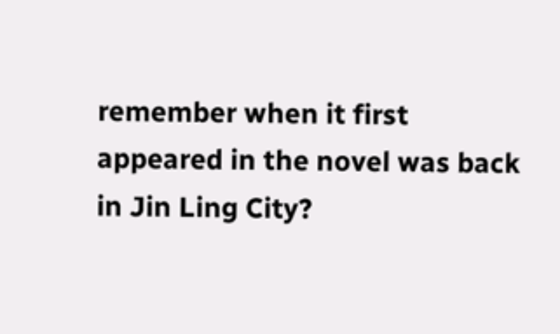remember when it first appeared in the novel was back in Jin Ling City?